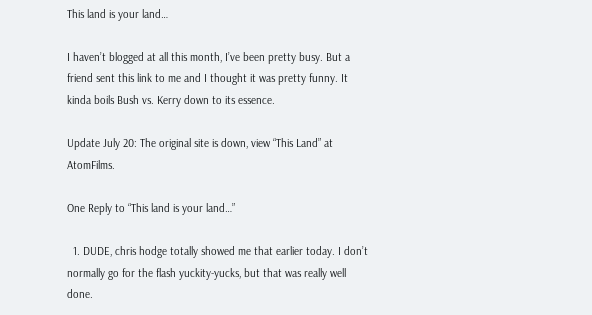This land is your land…

I haven’t blogged at all this month, I’ve been pretty busy. But a friend sent this link to me and I thought it was pretty funny. It kinda boils Bush vs. Kerry down to its essence.

Update July 20: The original site is down, view “This Land” at AtomFilms.

One Reply to “This land is your land…”

  1. DUDE, chris hodge totally showed me that earlier today. I don’t normally go for the flash yuckity-yucks, but that was really well done.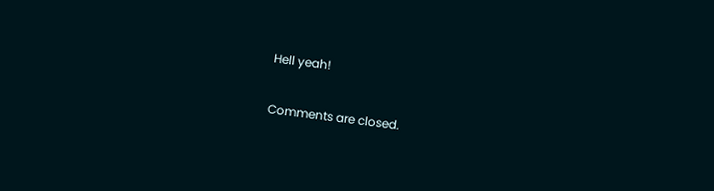Hell yeah!

Comments are closed.